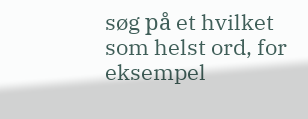søg på et hvilket som helst ord, for eksempel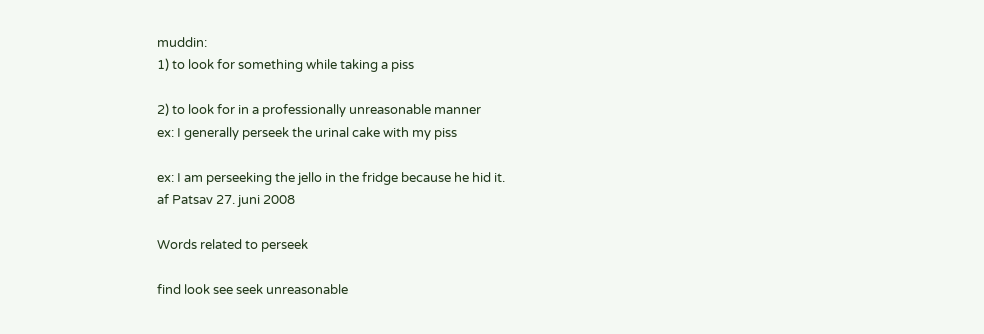muddin:
1) to look for something while taking a piss

2) to look for in a professionally unreasonable manner
ex: I generally perseek the urinal cake with my piss

ex: I am perseeking the jello in the fridge because he hid it.
af Patsav 27. juni 2008

Words related to perseek

find look see seek unreasonable